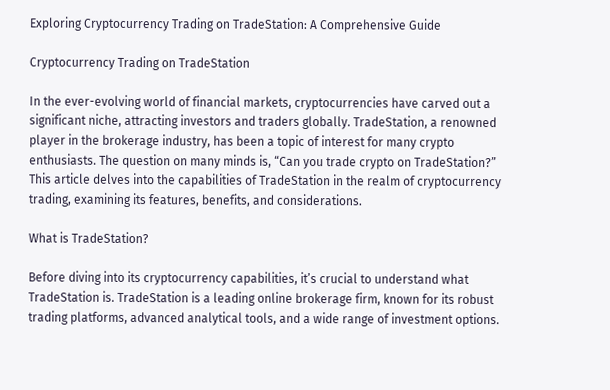Exploring Cryptocurrency Trading on TradeStation: A Comprehensive Guide

Cryptocurrency Trading on TradeStation

In the ever-evolving world of financial markets, cryptocurrencies have carved out a significant niche, attracting investors and traders globally. TradeStation, a renowned player in the brokerage industry, has been a topic of interest for many crypto enthusiasts. The question on many minds is, “Can you trade crypto on TradeStation?” This article delves into the capabilities of TradeStation in the realm of cryptocurrency trading, examining its features, benefits, and considerations.

What is TradeStation?

Before diving into its cryptocurrency capabilities, it’s crucial to understand what TradeStation is. TradeStation is a leading online brokerage firm, known for its robust trading platforms, advanced analytical tools, and a wide range of investment options.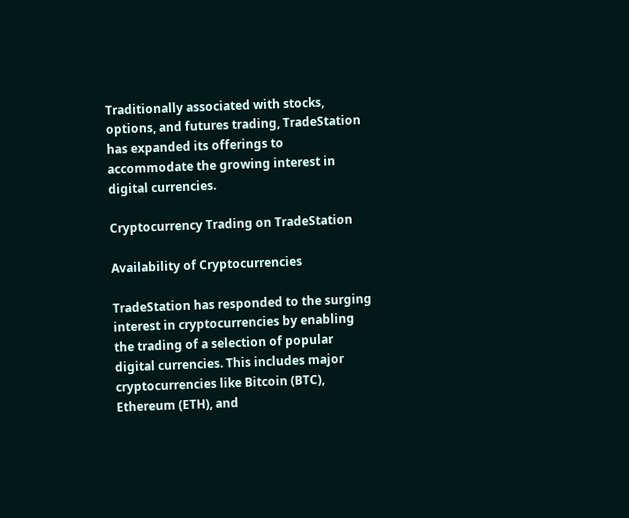Traditionally associated with stocks, options, and futures trading, TradeStation has expanded its offerings to accommodate the growing interest in digital currencies.

Cryptocurrency Trading on TradeStation

Availability of Cryptocurrencies

TradeStation has responded to the surging interest in cryptocurrencies by enabling the trading of a selection of popular digital currencies. This includes major cryptocurrencies like Bitcoin (BTC), Ethereum (ETH), and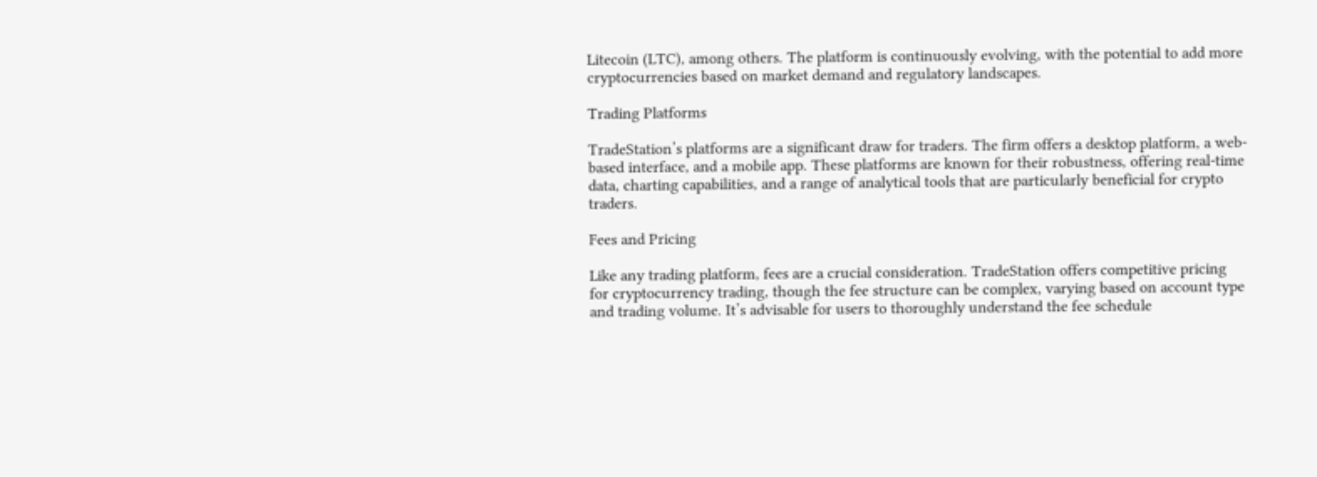Litecoin (LTC), among others. The platform is continuously evolving, with the potential to add more cryptocurrencies based on market demand and regulatory landscapes.

Trading Platforms

TradeStation’s platforms are a significant draw for traders. The firm offers a desktop platform, a web-based interface, and a mobile app. These platforms are known for their robustness, offering real-time data, charting capabilities, and a range of analytical tools that are particularly beneficial for crypto traders.

Fees and Pricing

Like any trading platform, fees are a crucial consideration. TradeStation offers competitive pricing for cryptocurrency trading, though the fee structure can be complex, varying based on account type and trading volume. It’s advisable for users to thoroughly understand the fee schedule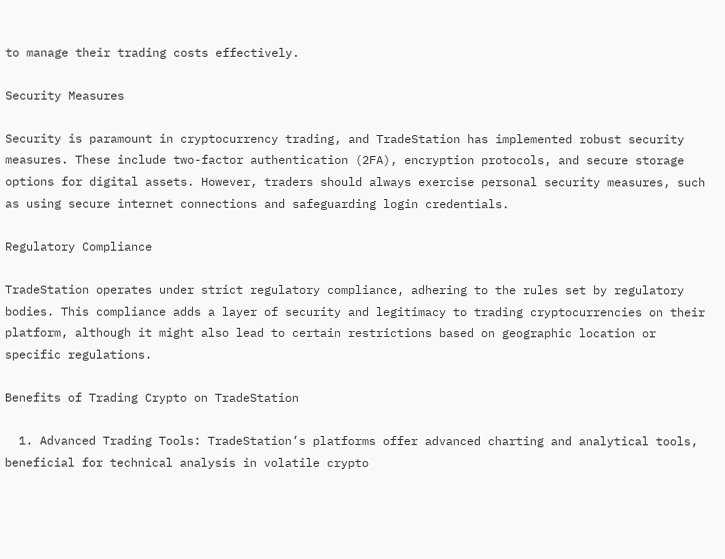to manage their trading costs effectively.

Security Measures

Security is paramount in cryptocurrency trading, and TradeStation has implemented robust security measures. These include two-factor authentication (2FA), encryption protocols, and secure storage options for digital assets. However, traders should always exercise personal security measures, such as using secure internet connections and safeguarding login credentials.

Regulatory Compliance

TradeStation operates under strict regulatory compliance, adhering to the rules set by regulatory bodies. This compliance adds a layer of security and legitimacy to trading cryptocurrencies on their platform, although it might also lead to certain restrictions based on geographic location or specific regulations.

Benefits of Trading Crypto on TradeStation

  1. Advanced Trading Tools: TradeStation’s platforms offer advanced charting and analytical tools, beneficial for technical analysis in volatile crypto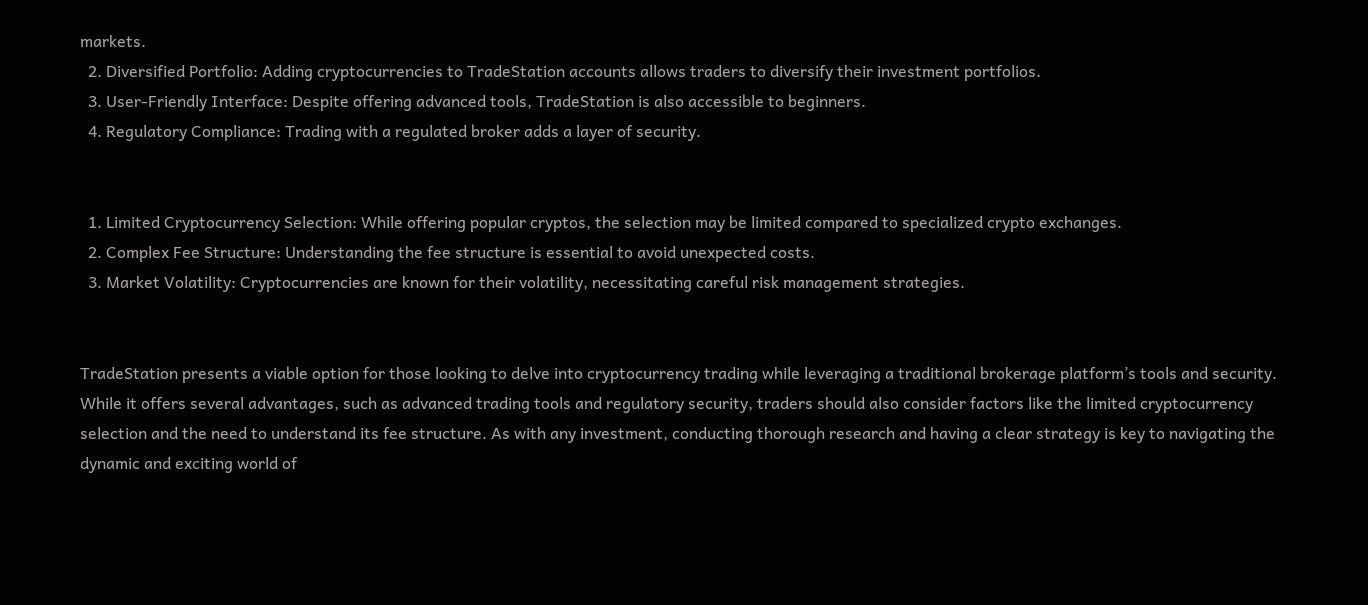markets.
  2. Diversified Portfolio: Adding cryptocurrencies to TradeStation accounts allows traders to diversify their investment portfolios.
  3. User-Friendly Interface: Despite offering advanced tools, TradeStation is also accessible to beginners.
  4. Regulatory Compliance: Trading with a regulated broker adds a layer of security.


  1. Limited Cryptocurrency Selection: While offering popular cryptos, the selection may be limited compared to specialized crypto exchanges.
  2. Complex Fee Structure: Understanding the fee structure is essential to avoid unexpected costs.
  3. Market Volatility: Cryptocurrencies are known for their volatility, necessitating careful risk management strategies.


TradeStation presents a viable option for those looking to delve into cryptocurrency trading while leveraging a traditional brokerage platform’s tools and security. While it offers several advantages, such as advanced trading tools and regulatory security, traders should also consider factors like the limited cryptocurrency selection and the need to understand its fee structure. As with any investment, conducting thorough research and having a clear strategy is key to navigating the dynamic and exciting world of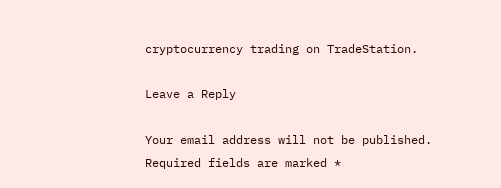cryptocurrency trading on TradeStation.

Leave a Reply

Your email address will not be published. Required fields are marked *